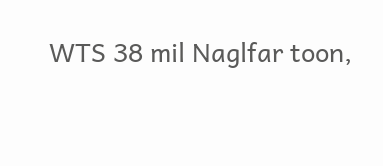WTS 38 mil Naglfar toon,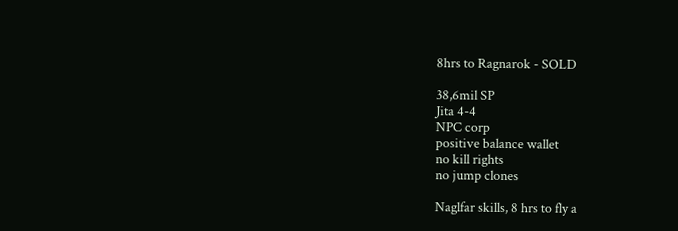8hrs to Ragnarok - SOLD

38,6mil SP
Jita 4-4
NPC corp
positive balance wallet
no kill rights
no jump clones

Naglfar skills, 8 hrs to fly a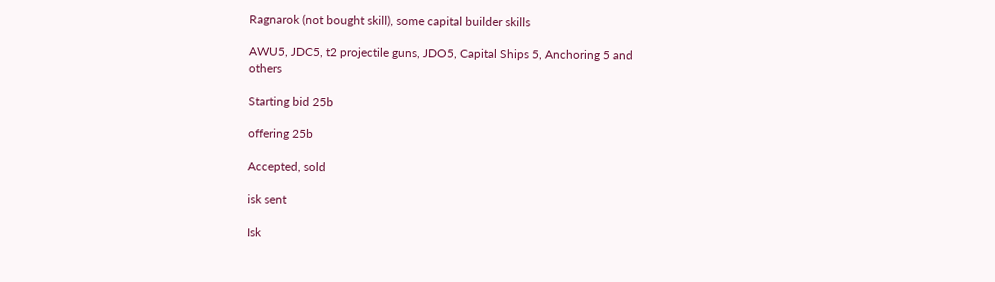Ragnarok (not bought skill), some capital builder skills

AWU5, JDC5, t2 projectile guns, JDO5, Capital Ships 5, Anchoring 5 and others

Starting bid 25b

offering 25b

Accepted, sold

isk sent

Isk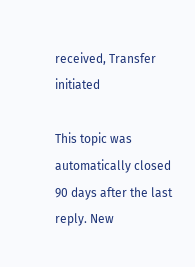received, Transfer initiated

This topic was automatically closed 90 days after the last reply. New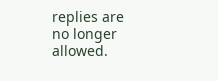replies are no longer allowed.